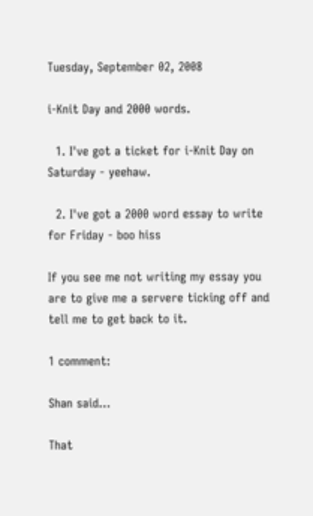Tuesday, September 02, 2008

i-Knit Day and 2000 words.

  1. I've got a ticket for i-Knit Day on Saturday - yeehaw.

  2. I've got a 2000 word essay to write for Friday - boo hiss

If you see me not writing my essay you are to give me a servere ticking off and tell me to get back to it.

1 comment:

Shan said...

That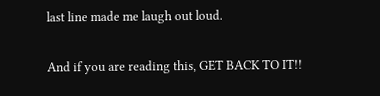last line made me laugh out loud.

And if you are reading this, GET BACK TO IT!!